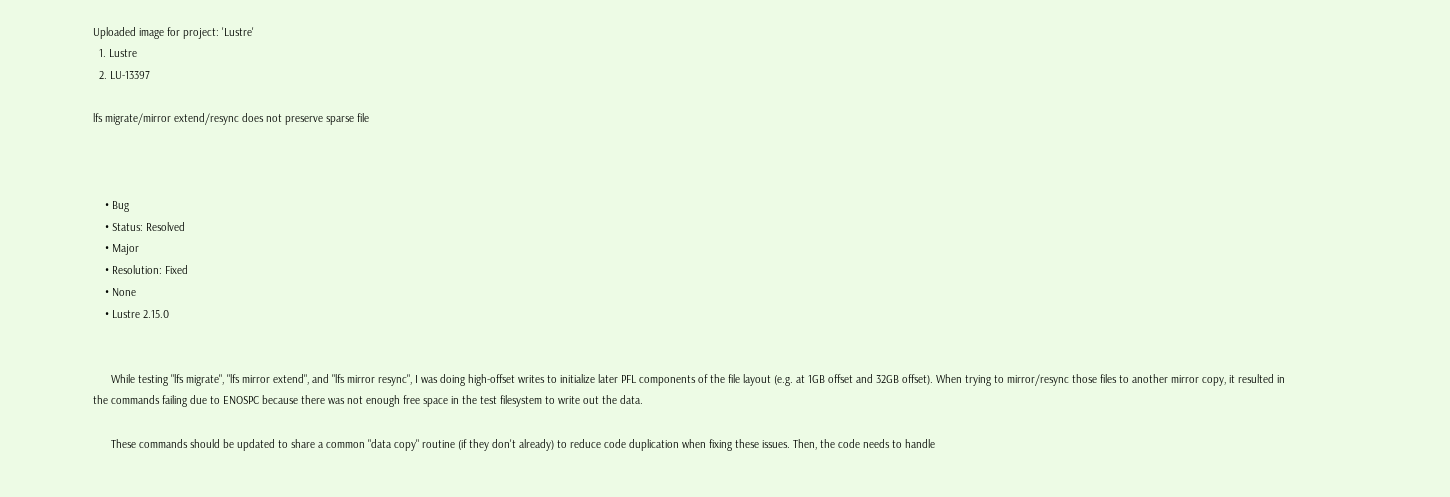Uploaded image for project: 'Lustre'
  1. Lustre
  2. LU-13397

lfs migrate/mirror extend/resync does not preserve sparse file



    • Bug
    • Status: Resolved
    • Major
    • Resolution: Fixed
    • None
    • Lustre 2.15.0


      While testing "lfs migrate", "lfs mirror extend", and "lfs mirror resync", I was doing high-offset writes to initialize later PFL components of the file layout (e.g. at 1GB offset and 32GB offset). When trying to mirror/resync those files to another mirror copy, it resulted in the commands failing due to ENOSPC because there was not enough free space in the test filesystem to write out the data.

      These commands should be updated to share a common "data copy" routine (if they don't already) to reduce code duplication when fixing these issues. Then, the code needs to handle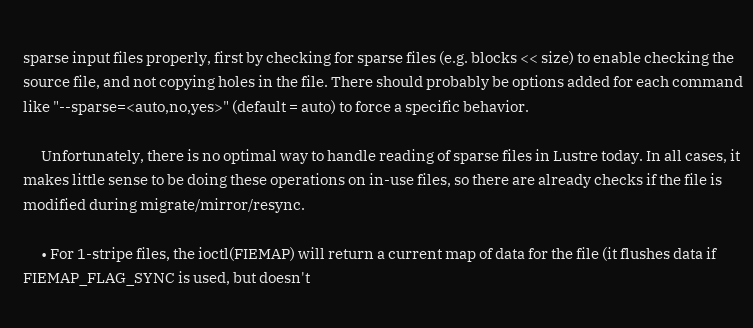sparse input files properly, first by checking for sparse files (e.g. blocks << size) to enable checking the source file, and not copying holes in the file. There should probably be options added for each command like "--sparse=<auto,no,yes>" (default = auto) to force a specific behavior.

      Unfortunately, there is no optimal way to handle reading of sparse files in Lustre today. In all cases, it makes little sense to be doing these operations on in-use files, so there are already checks if the file is modified during migrate/mirror/resync.

      • For 1-stripe files, the ioctl(FIEMAP) will return a current map of data for the file (it flushes data if FIEMAP_FLAG_SYNC is used, but doesn't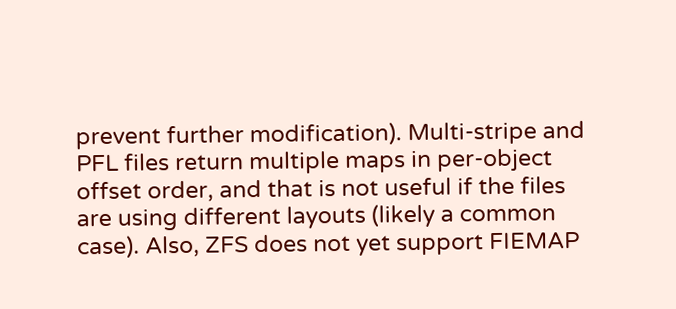prevent further modification). Multi-stripe and PFL files return multiple maps in per-object offset order, and that is not useful if the files are using different layouts (likely a common case). Also, ZFS does not yet support FIEMAP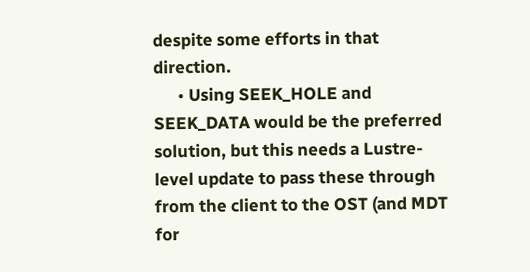despite some efforts in that direction.
      • Using SEEK_HOLE and SEEK_DATA would be the preferred solution, but this needs a Lustre-level update to pass these through from the client to the OST (and MDT for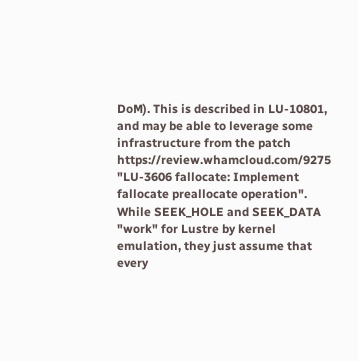DoM). This is described in LU-10801, and may be able to leverage some infrastructure from the patch https://review.whamcloud.com/9275 "LU-3606 fallocate: Implement fallocate preallocate operation". While SEEK_HOLE and SEEK_DATA "work" for Lustre by kernel emulation, they just assume that every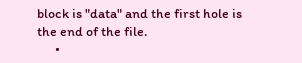block is "data" and the first hole is the end of the file.
      •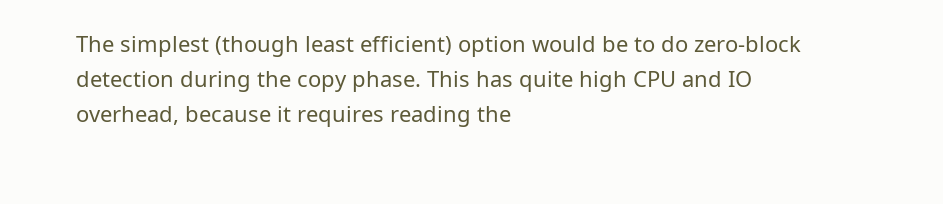The simplest (though least efficient) option would be to do zero-block detection during the copy phase. This has quite high CPU and IO overhead, because it requires reading the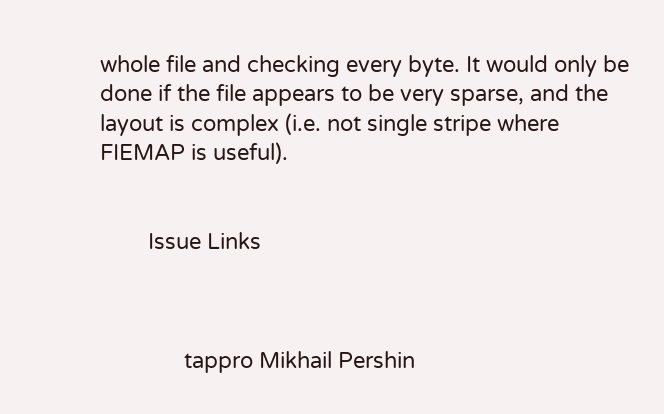whole file and checking every byte. It would only be done if the file appears to be very sparse, and the layout is complex (i.e. not single stripe where FIEMAP is useful).


        Issue Links



              tappro Mikhail Pershin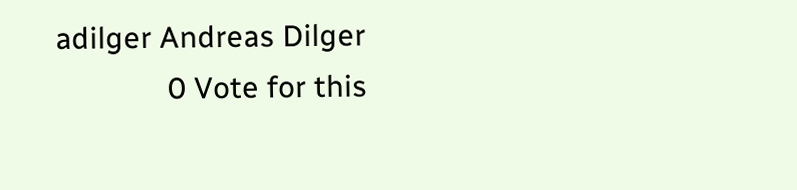adilger Andreas Dilger
              0 Vote for this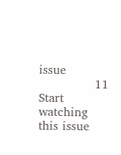issue
              11 Start watching this issue